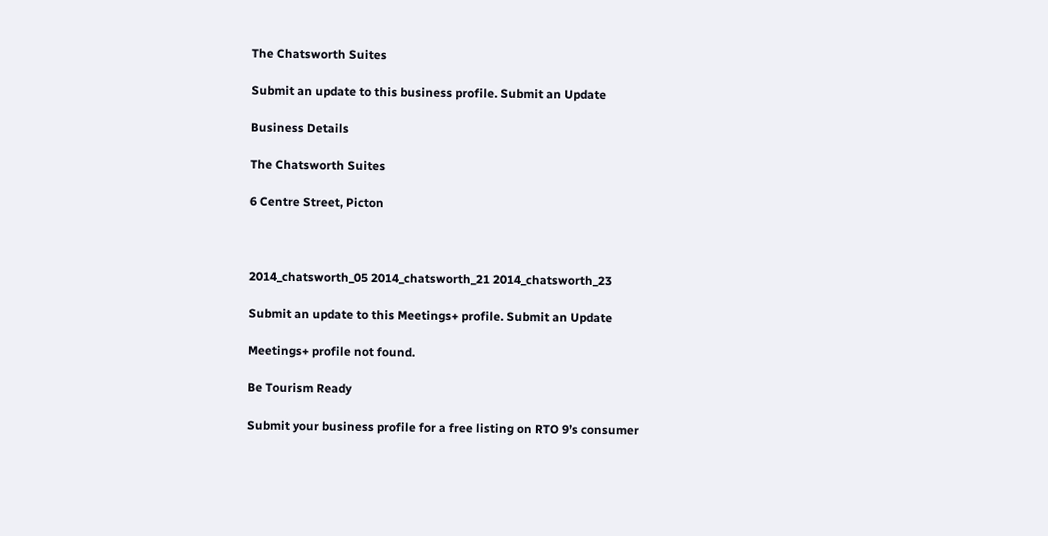The Chatsworth Suites

Submit an update to this business profile. Submit an Update

Business Details

The Chatsworth Suites

6 Centre Street, Picton



2014_chatsworth_05 2014_chatsworth_21 2014_chatsworth_23

Submit an update to this Meetings+ profile. Submit an Update

Meetings+ profile not found.

Be Tourism Ready

Submit your business profile for a free listing on RTO 9’s consumer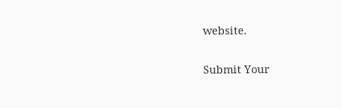website.

Submit Your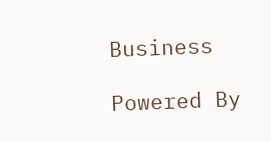Business

Powered By